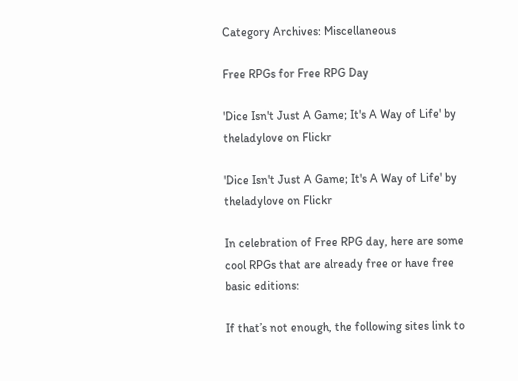Category Archives: Miscellaneous

Free RPGs for Free RPG Day

'Dice Isn't Just A Game; It's A Way of Life' by theladylove on Flickr

'Dice Isn't Just A Game; It's A Way of Life' by theladylove on Flickr

In celebration of Free RPG day, here are some cool RPGs that are already free or have free basic editions:

If that’s not enough, the following sites link to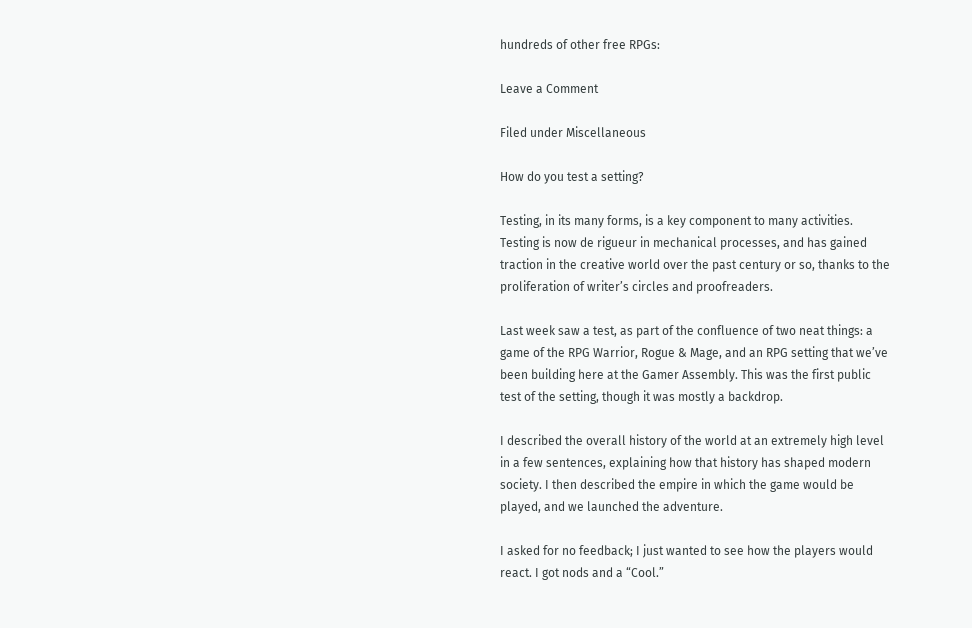hundreds of other free RPGs:

Leave a Comment

Filed under Miscellaneous

How do you test a setting?

Testing, in its many forms, is a key component to many activities. Testing is now de rigueur in mechanical processes, and has gained traction in the creative world over the past century or so, thanks to the proliferation of writer’s circles and proofreaders.

Last week saw a test, as part of the confluence of two neat things: a game of the RPG Warrior, Rogue & Mage, and an RPG setting that we’ve been building here at the Gamer Assembly. This was the first public test of the setting, though it was mostly a backdrop.

I described the overall history of the world at an extremely high level in a few sentences, explaining how that history has shaped modern society. I then described the empire in which the game would be played, and we launched the adventure.

I asked for no feedback; I just wanted to see how the players would react. I got nods and a “Cool.”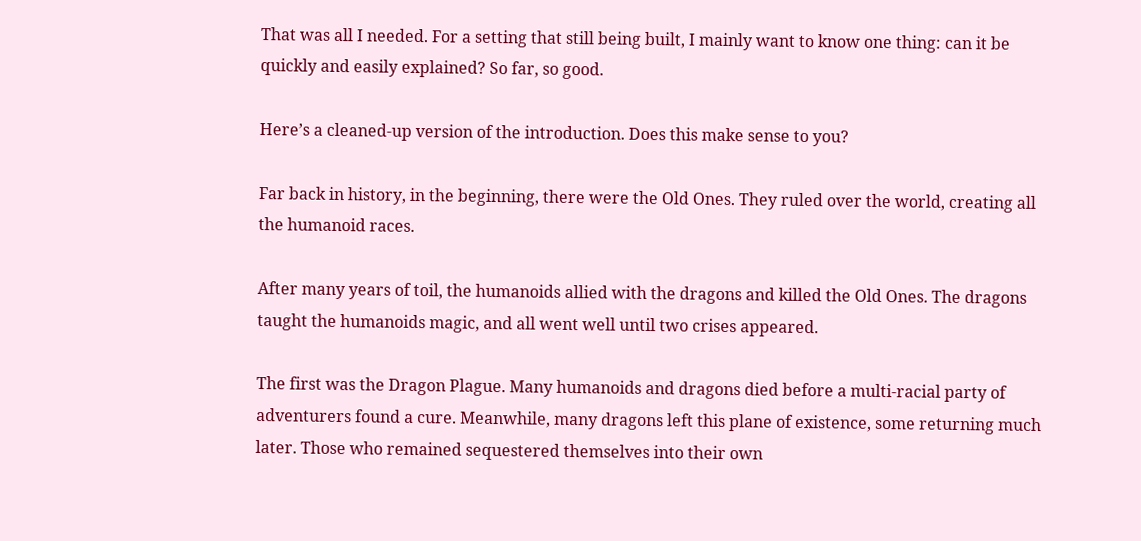That was all I needed. For a setting that still being built, I mainly want to know one thing: can it be quickly and easily explained? So far, so good.

Here’s a cleaned-up version of the introduction. Does this make sense to you?

Far back in history, in the beginning, there were the Old Ones. They ruled over the world, creating all the humanoid races.

After many years of toil, the humanoids allied with the dragons and killed the Old Ones. The dragons taught the humanoids magic, and all went well until two crises appeared.

The first was the Dragon Plague. Many humanoids and dragons died before a multi-racial party of adventurers found a cure. Meanwhile, many dragons left this plane of existence, some returning much later. Those who remained sequestered themselves into their own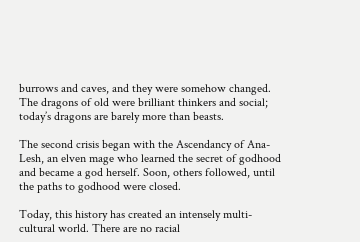burrows and caves, and they were somehow changed. The dragons of old were brilliant thinkers and social; today’s dragons are barely more than beasts.

The second crisis began with the Ascendancy of Ana-Lesh, an elven mage who learned the secret of godhood and became a god herself. Soon, others followed, until the paths to godhood were closed.

Today, this history has created an intensely multi-cultural world. There are no racial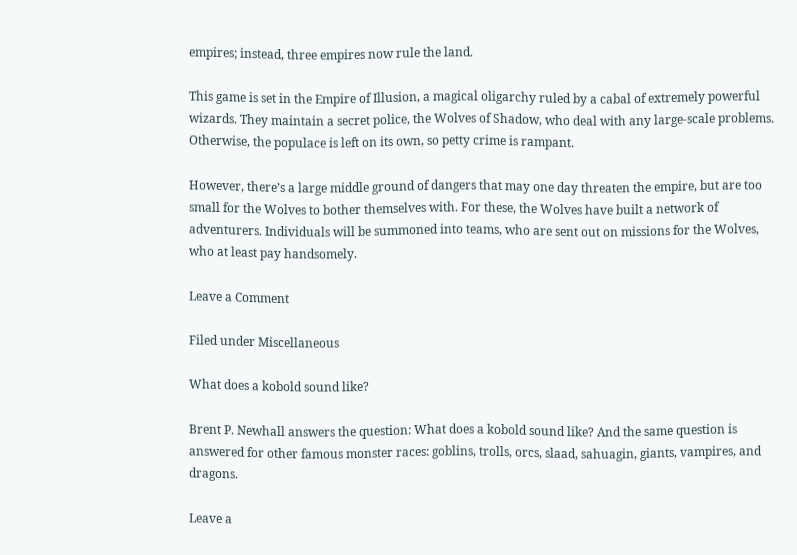empires; instead, three empires now rule the land.

This game is set in the Empire of Illusion, a magical oligarchy ruled by a cabal of extremely powerful wizards. They maintain a secret police, the Wolves of Shadow, who deal with any large-scale problems. Otherwise, the populace is left on its own, so petty crime is rampant.

However, there’s a large middle ground of dangers that may one day threaten the empire, but are too small for the Wolves to bother themselves with. For these, the Wolves have built a network of adventurers. Individuals will be summoned into teams, who are sent out on missions for the Wolves, who at least pay handsomely.

Leave a Comment

Filed under Miscellaneous

What does a kobold sound like?

Brent P. Newhall answers the question: What does a kobold sound like? And the same question is answered for other famous monster races: goblins, trolls, orcs, slaad, sahuagin, giants, vampires, and dragons.

Leave a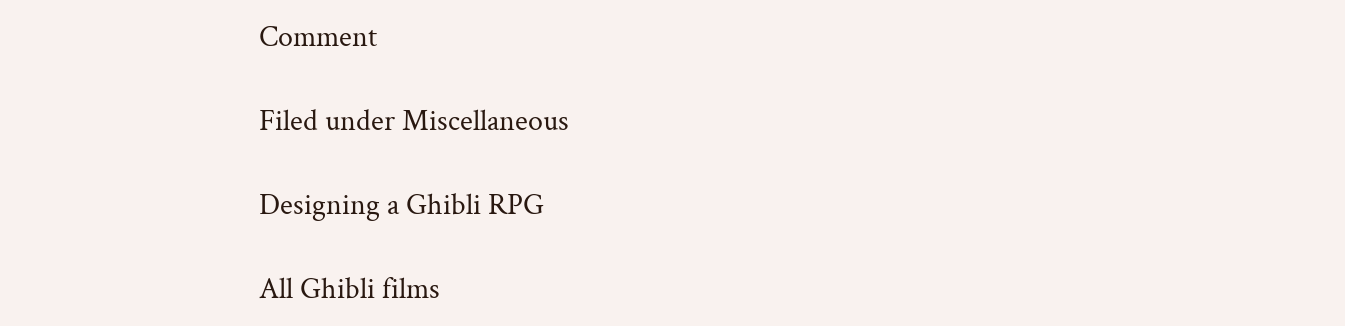Comment

Filed under Miscellaneous

Designing a Ghibli RPG

All Ghibli films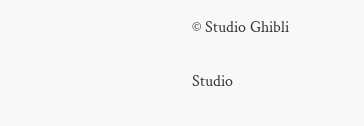© Studio Ghibli

Studio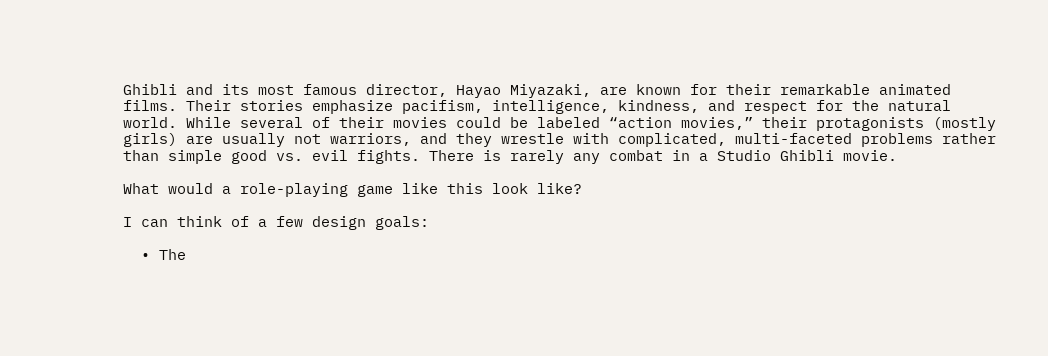Ghibli and its most famous director, Hayao Miyazaki, are known for their remarkable animated films. Their stories emphasize pacifism, intelligence, kindness, and respect for the natural world. While several of their movies could be labeled “action movies,” their protagonists (mostly girls) are usually not warriors, and they wrestle with complicated, multi-faceted problems rather than simple good vs. evil fights. There is rarely any combat in a Studio Ghibli movie.

What would a role-playing game like this look like?

I can think of a few design goals:

  • The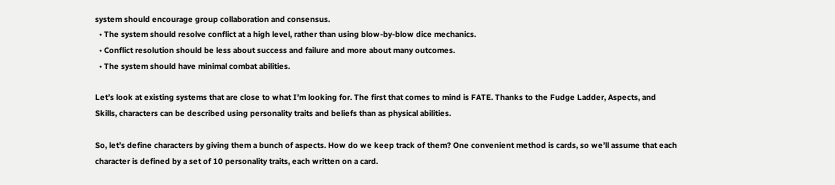system should encourage group collaboration and consensus.
  • The system should resolve conflict at a high level, rather than using blow-by-blow dice mechanics.
  • Conflict resolution should be less about success and failure and more about many outcomes.
  • The system should have minimal combat abilities.

Let’s look at existing systems that are close to what I’m looking for. The first that comes to mind is FATE. Thanks to the Fudge Ladder, Aspects, and Skills, characters can be described using personality traits and beliefs than as physical abilities.

So, let’s define characters by giving them a bunch of aspects. How do we keep track of them? One convenient method is cards, so we’ll assume that each character is defined by a set of 10 personality traits, each written on a card.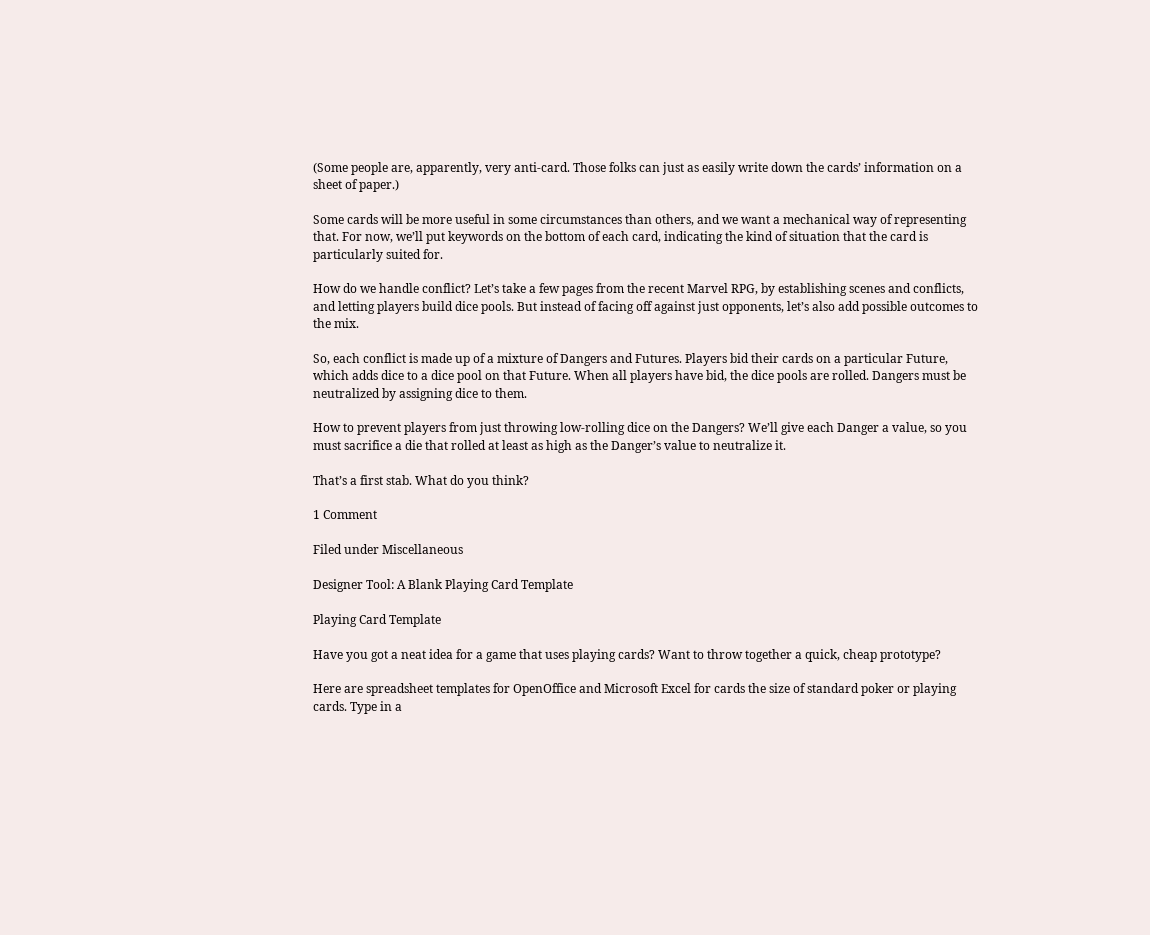(Some people are, apparently, very anti-card. Those folks can just as easily write down the cards’ information on a sheet of paper.)

Some cards will be more useful in some circumstances than others, and we want a mechanical way of representing that. For now, we’ll put keywords on the bottom of each card, indicating the kind of situation that the card is particularly suited for.

How do we handle conflict? Let’s take a few pages from the recent Marvel RPG, by establishing scenes and conflicts, and letting players build dice pools. But instead of facing off against just opponents, let’s also add possible outcomes to the mix.

So, each conflict is made up of a mixture of Dangers and Futures. Players bid their cards on a particular Future, which adds dice to a dice pool on that Future. When all players have bid, the dice pools are rolled. Dangers must be neutralized by assigning dice to them.

How to prevent players from just throwing low-rolling dice on the Dangers? We’ll give each Danger a value, so you must sacrifice a die that rolled at least as high as the Danger’s value to neutralize it.

That’s a first stab. What do you think?

1 Comment

Filed under Miscellaneous

Designer Tool: A Blank Playing Card Template

Playing Card Template

Have you got a neat idea for a game that uses playing cards? Want to throw together a quick, cheap prototype?

Here are spreadsheet templates for OpenOffice and Microsoft Excel for cards the size of standard poker or playing cards. Type in a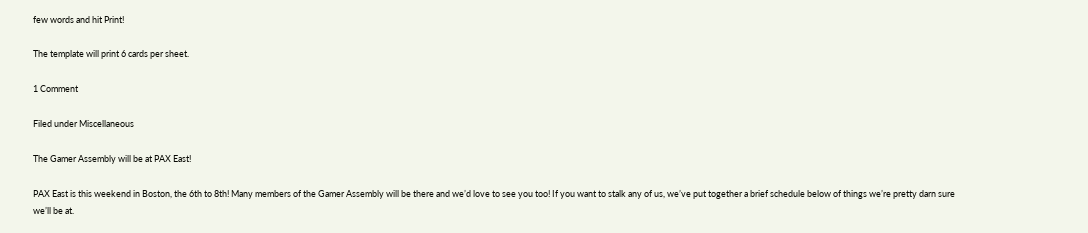few words and hit Print!

The template will print 6 cards per sheet.

1 Comment

Filed under Miscellaneous

The Gamer Assembly will be at PAX East!

PAX East is this weekend in Boston, the 6th to 8th! Many members of the Gamer Assembly will be there and we’d love to see you too! If you want to stalk any of us, we’ve put together a brief schedule below of things we’re pretty darn sure we’ll be at.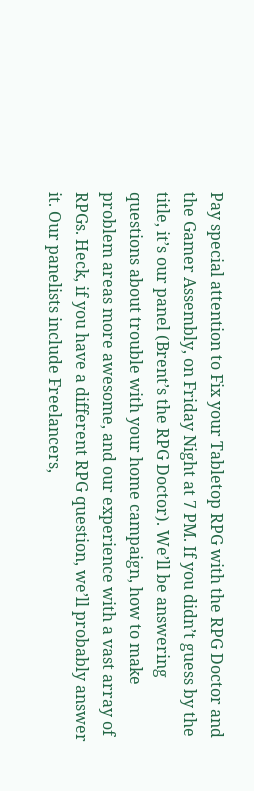Pay special attention to Fix your Tabletop RPG with the RPG Doctor and the Gamer Assembly, on Friday Night at 7 PM. If you didn’t guess by the title, it’s our panel (Brent’s the RPG Doctor). We’ll be answering questions about trouble with your home campaign, how to make problem areas more awesome, and our experience with a vast array of RPGs. Heck, if you have a different RPG question, we’ll probably answer it. Our panelists include Freelancers,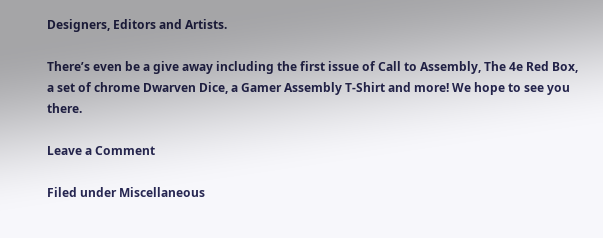Designers, Editors and Artists.

There’s even be a give away including the first issue of Call to Assembly, The 4e Red Box, a set of chrome Dwarven Dice, a Gamer Assembly T-Shirt and more! We hope to see you there.

Leave a Comment

Filed under Miscellaneous